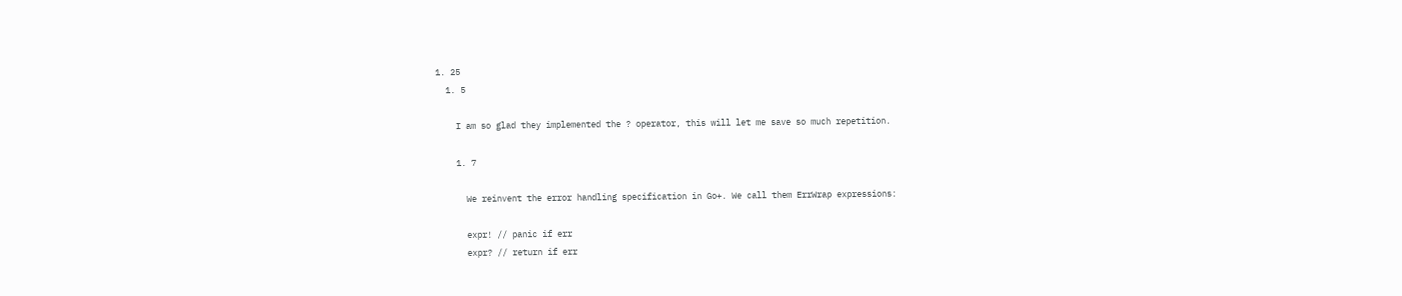1. 25
  1. 5

    I am so glad they implemented the ? operator, this will let me save so much repetition.

    1. 7

      We reinvent the error handling specification in Go+. We call them ErrWrap expressions:

      expr! // panic if err
      expr? // return if err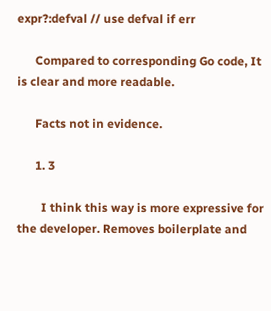expr?:defval // use defval if err

      Compared to corresponding Go code, It is clear and more readable.

      Facts not in evidence.

      1. 3

        I think this way is more expressive for the developer. Removes boilerplate and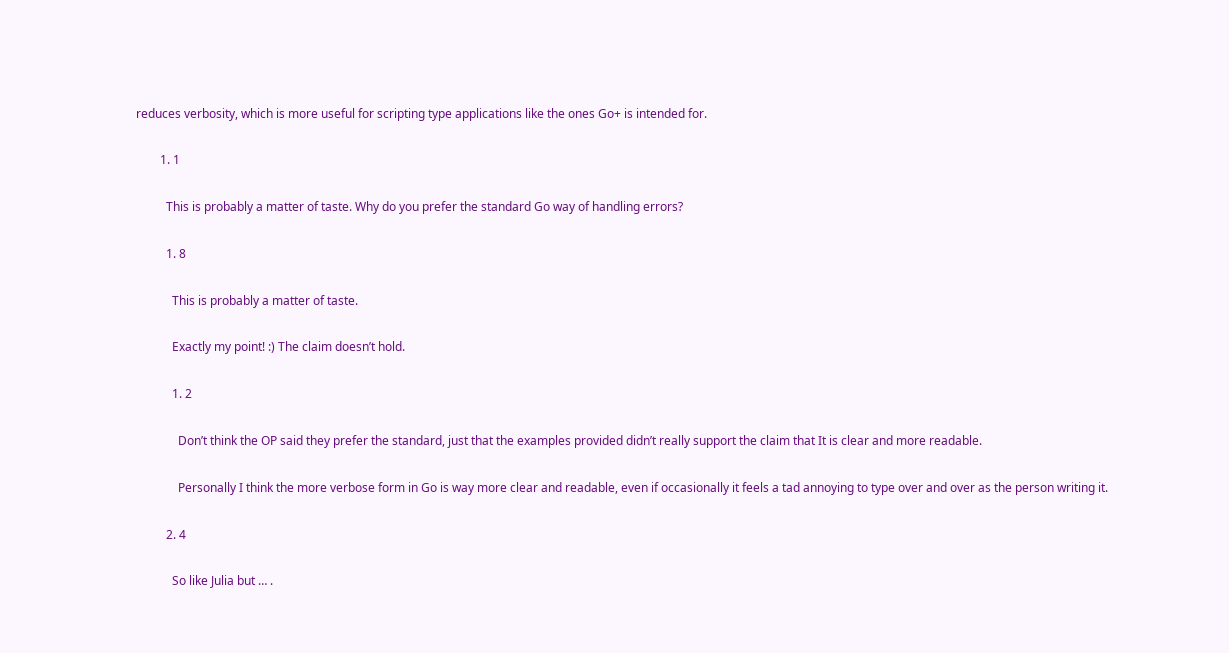reduces verbosity, which is more useful for scripting type applications like the ones Go+ is intended for.

        1. 1

          This is probably a matter of taste. Why do you prefer the standard Go way of handling errors?

          1. 8

            This is probably a matter of taste.

            Exactly my point! :) The claim doesn’t hold.

            1. 2

              Don’t think the OP said they prefer the standard, just that the examples provided didn’t really support the claim that It is clear and more readable.

              Personally I think the more verbose form in Go is way more clear and readable, even if occasionally it feels a tad annoying to type over and over as the person writing it.

          2. 4

            So like Julia but … .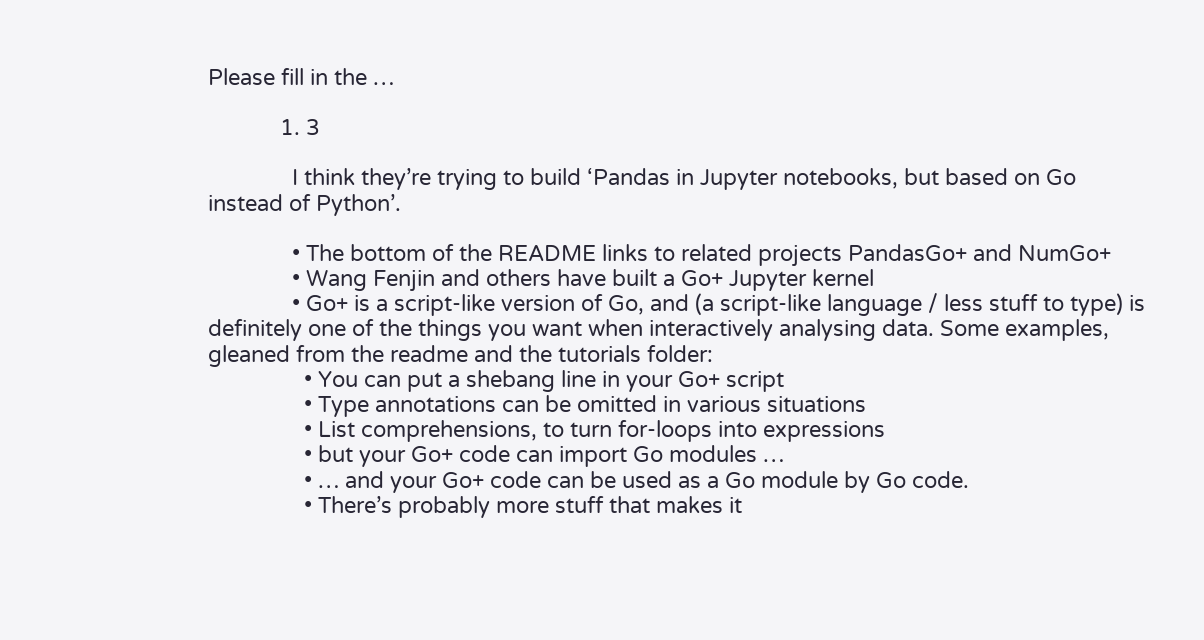Please fill in the …

            1. 3

              I think they’re trying to build ‘Pandas in Jupyter notebooks, but based on Go instead of Python’.

              • The bottom of the README links to related projects PandasGo+ and NumGo+
              • Wang Fenjin and others have built a Go+ Jupyter kernel
              • Go+ is a script-like version of Go, and (a script-like language / less stuff to type) is definitely one of the things you want when interactively analysing data. Some examples, gleaned from the readme and the tutorials folder:
                • You can put a shebang line in your Go+ script
                • Type annotations can be omitted in various situations
                • List comprehensions, to turn for-loops into expressions
                • but your Go+ code can import Go modules …
                • … and your Go+ code can be used as a Go module by Go code.
                • There’s probably more stuff that makes it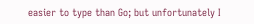easier to type than Go; but unfortunately I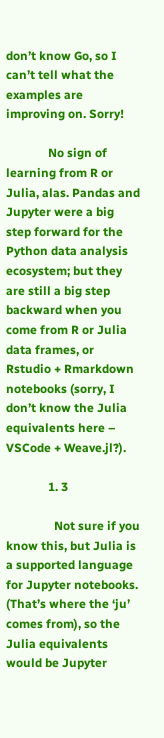don’t know Go, so I can’t tell what the examples are improving on. Sorry!

              No sign of learning from R or Julia, alas. Pandas and Jupyter were a big step forward for the Python data analysis ecosystem; but they are still a big step backward when you come from R or Julia data frames, or Rstudio + Rmarkdown notebooks (sorry, I don’t know the Julia equivalents here – VSCode + Weave.jl?).

              1. 3

                Not sure if you know this, but Julia is a supported language for Jupyter notebooks. (That’s where the ‘ju’ comes from), so the Julia equivalents would be Jupyter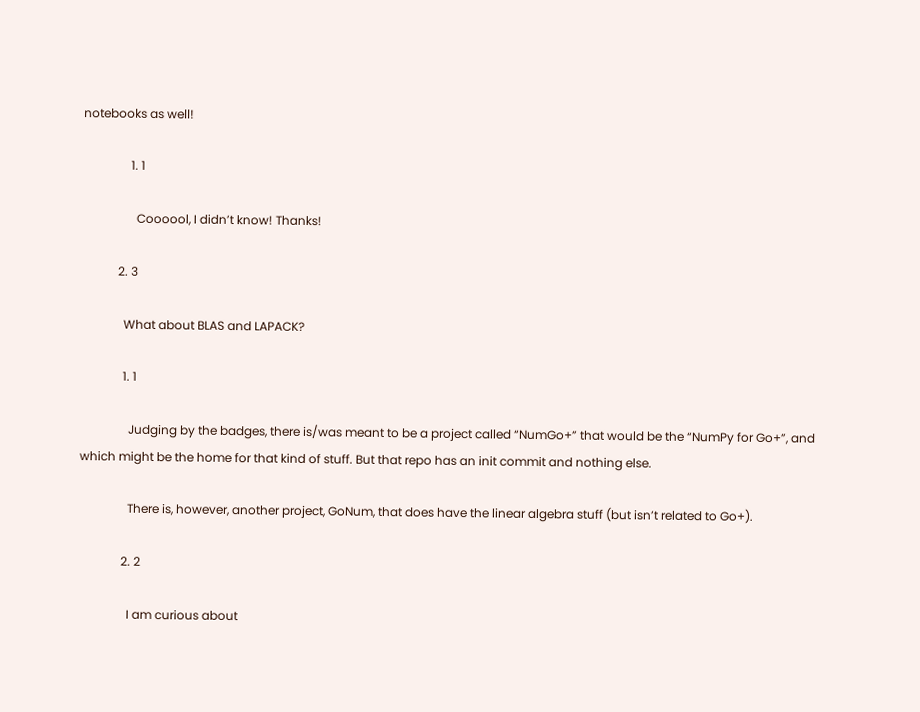notebooks as well!

                1. 1

                  Coooool, I didn’t know! Thanks!

            2. 3

              What about BLAS and LAPACK?

              1. 1

                Judging by the badges, there is/was meant to be a project called “NumGo+” that would be the “NumPy for Go+”, and which might be the home for that kind of stuff. But that repo has an init commit and nothing else.

                There is, however, another project, GoNum, that does have the linear algebra stuff (but isn’t related to Go+).

              2. 2

                I am curious about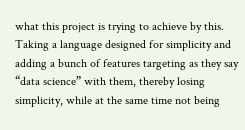what this project is trying to achieve by this. Taking a language designed for simplicity and adding a bunch of features targeting as they say “data science” with them, thereby losing simplicity, while at the same time not being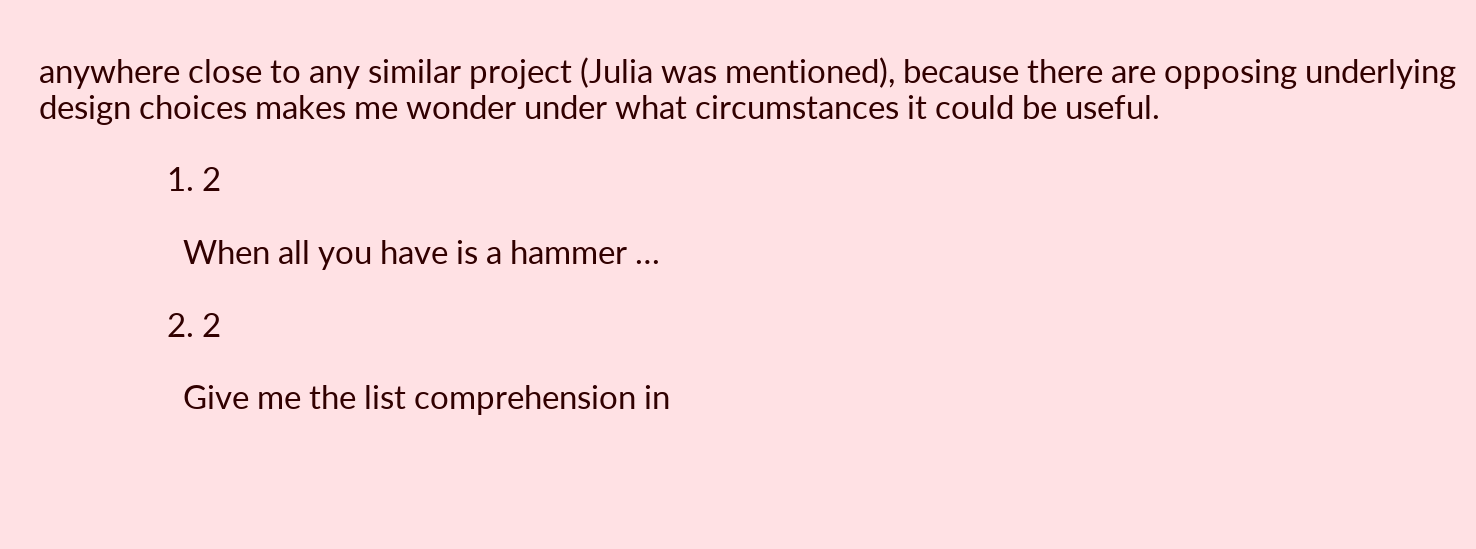anywhere close to any similar project (Julia was mentioned), because there are opposing underlying design choices makes me wonder under what circumstances it could be useful.

                1. 2

                  When all you have is a hammer …

                2. 2

                  Give me the list comprehension in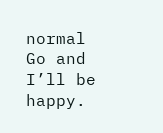normal Go and I’ll be happy.